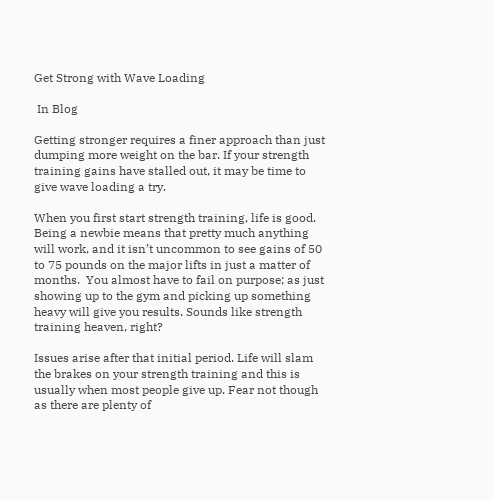Get Strong with Wave Loading

 In Blog

Getting stronger requires a finer approach than just dumping more weight on the bar. If your strength training gains have stalled out, it may be time to give wave loading a try.

When you first start strength training, life is good. Being a newbie means that pretty much anything will work, and it isn’t uncommon to see gains of 50 to 75 pounds on the major lifts in just a matter of months.  You almost have to fail on purpose; as just showing up to the gym and picking up something heavy will give you results. Sounds like strength training heaven, right?

Issues arise after that initial period. Life will slam the brakes on your strength training and this is usually when most people give up. Fear not though as there are plenty of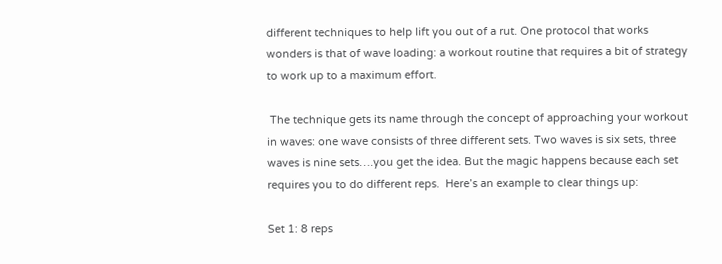different techniques to help lift you out of a rut. One protocol that works wonders is that of wave loading: a workout routine that requires a bit of strategy to work up to a maximum effort.

 The technique gets its name through the concept of approaching your workout in waves: one wave consists of three different sets. Two waves is six sets, three waves is nine sets….you get the idea. But the magic happens because each set requires you to do different reps.  Here’s an example to clear things up:

Set 1: 8 reps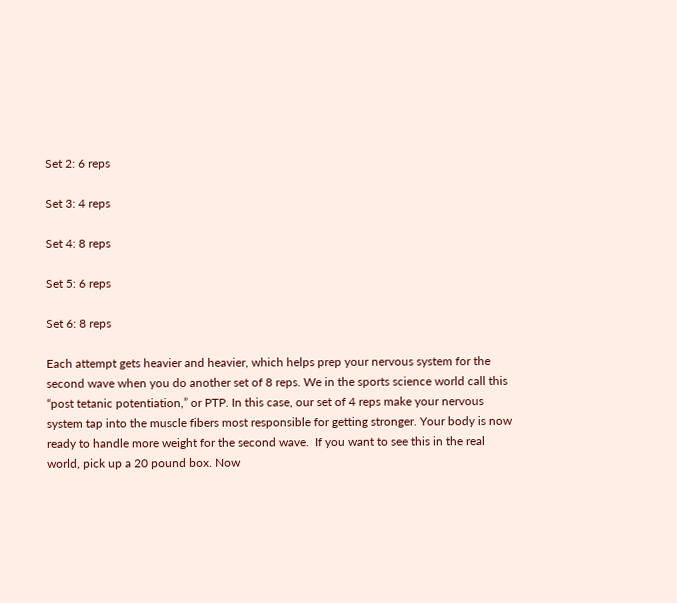Set 2: 6 reps

Set 3: 4 reps

Set 4: 8 reps

Set 5: 6 reps

Set 6: 8 reps

Each attempt gets heavier and heavier, which helps prep your nervous system for the second wave when you do another set of 8 reps. We in the sports science world call this “post tetanic potentiation,” or PTP. In this case, our set of 4 reps make your nervous system tap into the muscle fibers most responsible for getting stronger. Your body is now ready to handle more weight for the second wave.  If you want to see this in the real world, pick up a 20 pound box. Now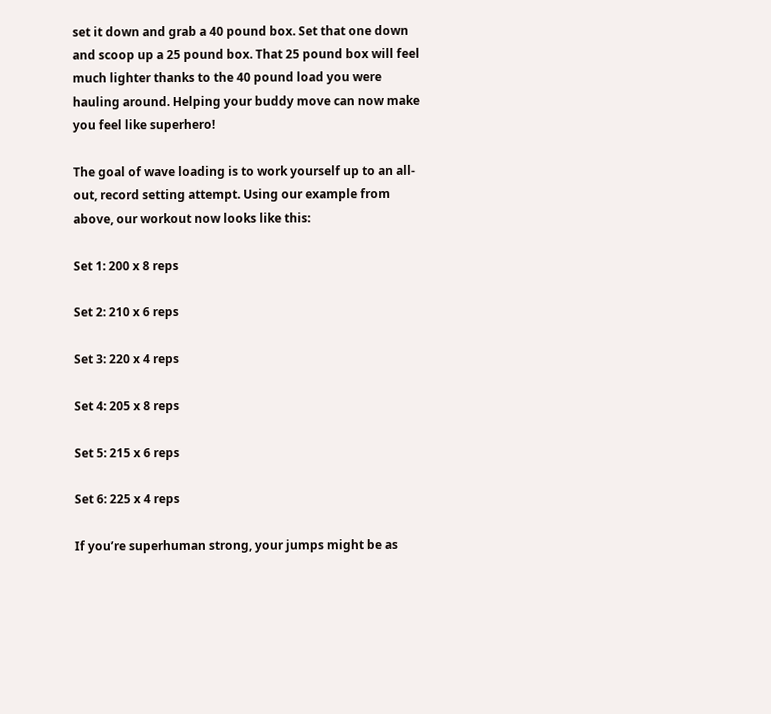set it down and grab a 40 pound box. Set that one down and scoop up a 25 pound box. That 25 pound box will feel much lighter thanks to the 40 pound load you were hauling around. Helping your buddy move can now make you feel like superhero!

The goal of wave loading is to work yourself up to an all-out, record setting attempt. Using our example from above, our workout now looks like this:

Set 1: 200 x 8 reps

Set 2: 210 x 6 reps

Set 3: 220 x 4 reps

Set 4: 205 x 8 reps

Set 5: 215 x 6 reps

Set 6: 225 x 4 reps

If you’re superhuman strong, your jumps might be as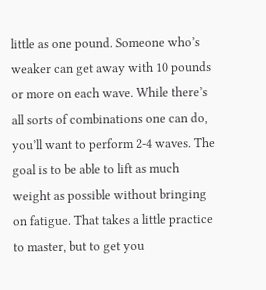little as one pound. Someone who’s weaker can get away with 10 pounds or more on each wave. While there’s all sorts of combinations one can do, you’ll want to perform 2-4 waves. The goal is to be able to lift as much weight as possible without bringing on fatigue. That takes a little practice to master, but to get you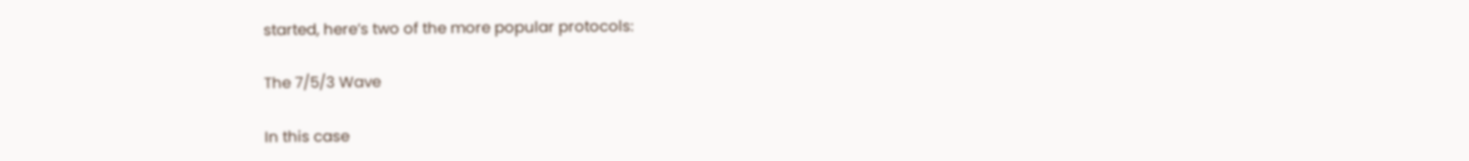started, here’s two of the more popular protocols:

The 7/5/3 Wave

In this case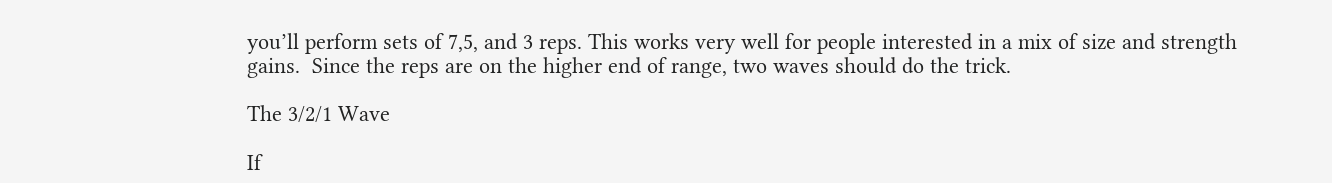you’ll perform sets of 7,5, and 3 reps. This works very well for people interested in a mix of size and strength gains.  Since the reps are on the higher end of range, two waves should do the trick.

The 3/2/1 Wave

If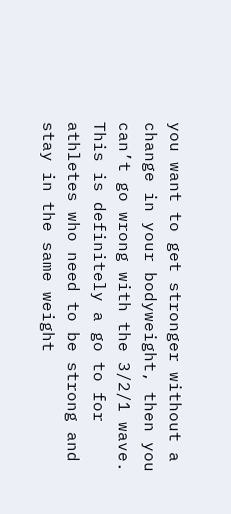you want to get stronger without a change in your bodyweight, then you can’t go wrong with the 3/2/1 wave. This is definitely a go to for athletes who need to be strong and stay in the same weight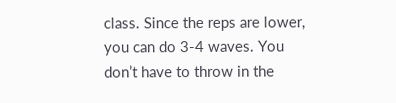class. Since the reps are lower, you can do 3-4 waves. You don’t have to throw in the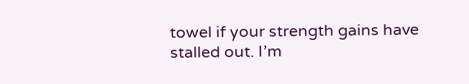towel if your strength gains have stalled out. I’m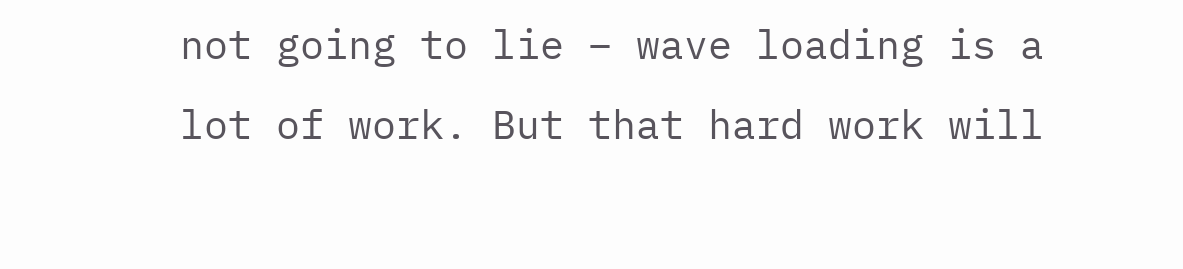not going to lie – wave loading is a lot of work. But that hard work will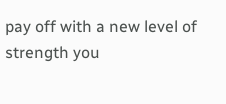pay off with a new level of strength you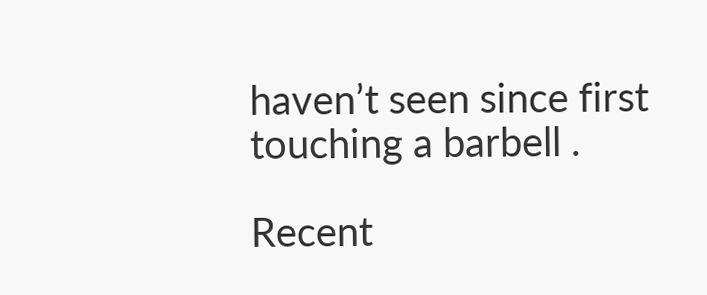haven’t seen since first touching a barbell .

Recent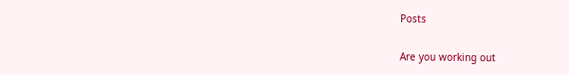Posts

Are you working out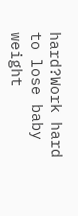hard?Work hard to lose baby weight